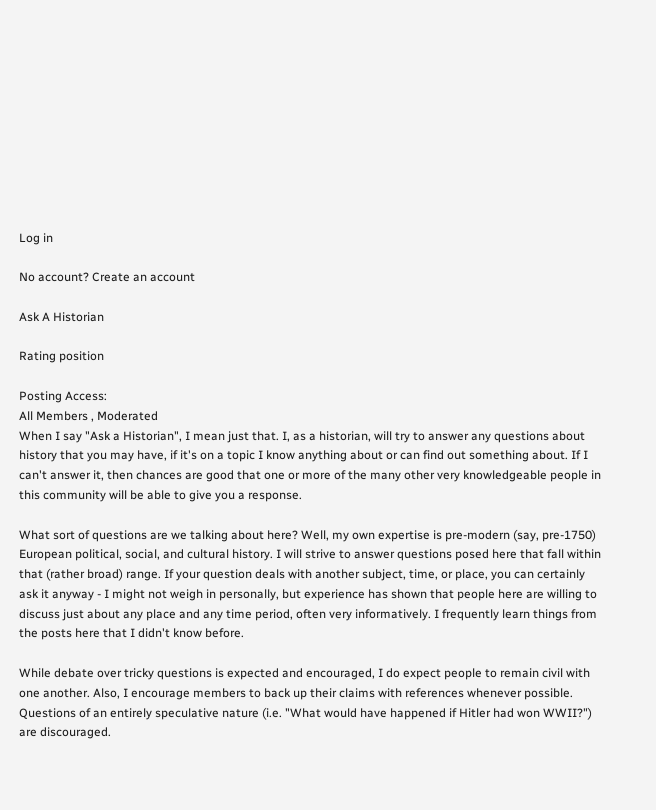Log in

No account? Create an account

Ask A Historian

Rating position

Posting Access:
All Members , Moderated
When I say "Ask a Historian", I mean just that. I, as a historian, will try to answer any questions about history that you may have, if it's on a topic I know anything about or can find out something about. If I can't answer it, then chances are good that one or more of the many other very knowledgeable people in this community will be able to give you a response.

What sort of questions are we talking about here? Well, my own expertise is pre-modern (say, pre-1750) European political, social, and cultural history. I will strive to answer questions posed here that fall within that (rather broad) range. If your question deals with another subject, time, or place, you can certainly ask it anyway - I might not weigh in personally, but experience has shown that people here are willing to discuss just about any place and any time period, often very informatively. I frequently learn things from the posts here that I didn't know before.

While debate over tricky questions is expected and encouraged, I do expect people to remain civil with one another. Also, I encourage members to back up their claims with references whenever possible. Questions of an entirely speculative nature (i.e. "What would have happened if Hitler had won WWII?") are discouraged.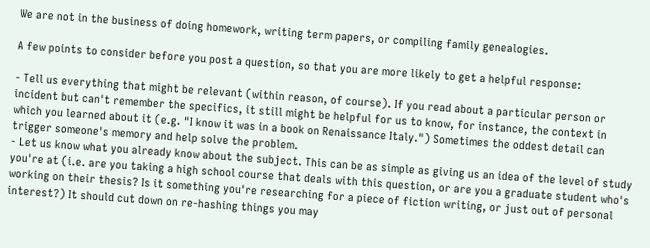We are not in the business of doing homework, writing term papers, or compiling family genealogies.

A few points to consider before you post a question, so that you are more likely to get a helpful response:

- Tell us everything that might be relevant (within reason, of course). If you read about a particular person or incident but can't remember the specifics, it still might be helpful for us to know, for instance, the context in which you learned about it (e.g. "I know it was in a book on Renaissance Italy.") Sometimes the oddest detail can trigger someone's memory and help solve the problem.
- Let us know what you already know about the subject. This can be as simple as giving us an idea of the level of study you're at (i.e. are you taking a high school course that deals with this question, or are you a graduate student who's working on their thesis? Is it something you're researching for a piece of fiction writing, or just out of personal interest?) It should cut down on re-hashing things you may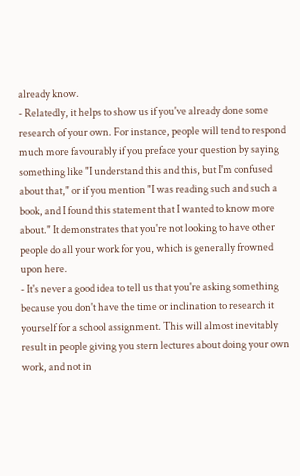already know.
- Relatedly, it helps to show us if you've already done some research of your own. For instance, people will tend to respond much more favourably if you preface your question by saying something like "I understand this and this, but I'm confused about that," or if you mention "I was reading such and such a book, and I found this statement that I wanted to know more about." It demonstrates that you're not looking to have other people do all your work for you, which is generally frowned upon here.
- It's never a good idea to tell us that you're asking something because you don't have the time or inclination to research it yourself for a school assignment. This will almost inevitably result in people giving you stern lectures about doing your own work, and not in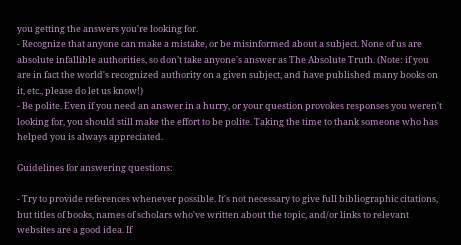you getting the answers you're looking for.
- Recognize that anyone can make a mistake, or be misinformed about a subject. None of us are absolute infallible authorities, so don't take anyone's answer as The Absolute Truth. (Note: if you are in fact the world's recognized authority on a given subject, and have published many books on it, etc., please do let us know!)
- Be polite. Even if you need an answer in a hurry, or your question provokes responses you weren't looking for, you should still make the effort to be polite. Taking the time to thank someone who has helped you is always appreciated.

Guidelines for answering questions:

- Try to provide references whenever possible. It's not necessary to give full bibliographic citations, but titles of books, names of scholars who've written about the topic, and/or links to relevant websites are a good idea. If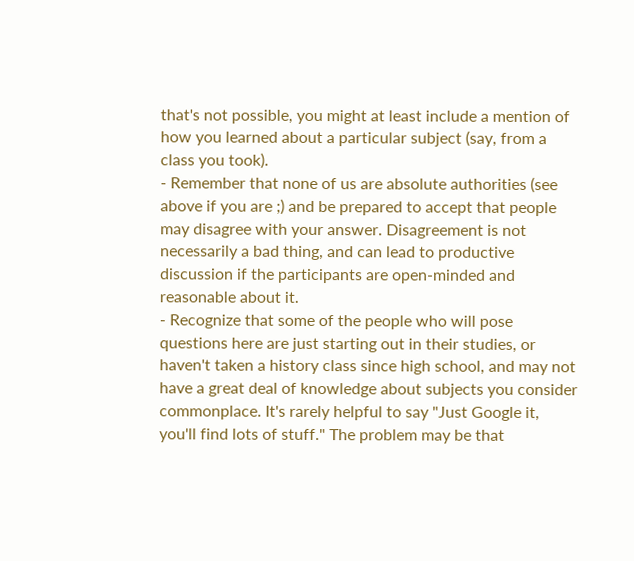that's not possible, you might at least include a mention of how you learned about a particular subject (say, from a class you took).
- Remember that none of us are absolute authorities (see above if you are ;) and be prepared to accept that people may disagree with your answer. Disagreement is not necessarily a bad thing, and can lead to productive discussion if the participants are open-minded and reasonable about it.
- Recognize that some of the people who will pose questions here are just starting out in their studies, or haven't taken a history class since high school, and may not have a great deal of knowledge about subjects you consider commonplace. It's rarely helpful to say "Just Google it, you'll find lots of stuff." The problem may be that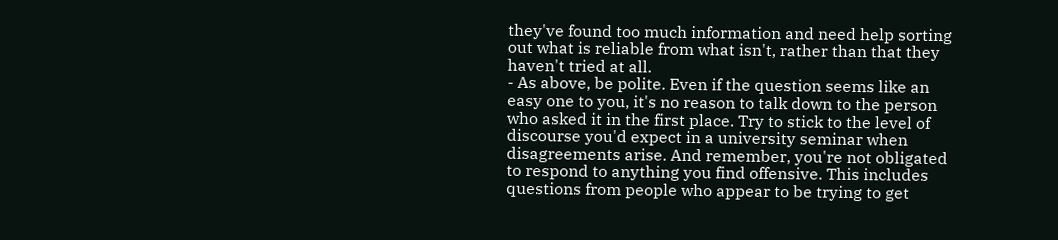they've found too much information and need help sorting out what is reliable from what isn't, rather than that they haven't tried at all.
- As above, be polite. Even if the question seems like an easy one to you, it's no reason to talk down to the person who asked it in the first place. Try to stick to the level of discourse you'd expect in a university seminar when disagreements arise. And remember, you're not obligated to respond to anything you find offensive. This includes questions from people who appear to be trying to get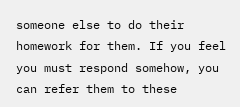someone else to do their homework for them. If you feel you must respond somehow, you can refer them to these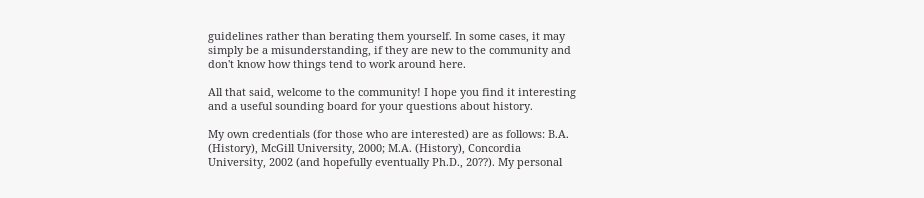guidelines rather than berating them yourself. In some cases, it may simply be a misunderstanding, if they are new to the community and don't know how things tend to work around here.

All that said, welcome to the community! I hope you find it interesting and a useful sounding board for your questions about history.

My own credentials (for those who are interested) are as follows: B.A. (History), McGill University, 2000; M.A. (History), Concordia University, 2002 (and hopefully eventually Ph.D., 20??). My personal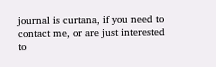journal is curtana, if you need to contact me, or are just interested to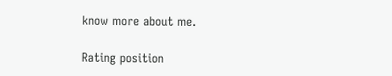know more about me.

Rating position